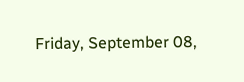Friday, September 08,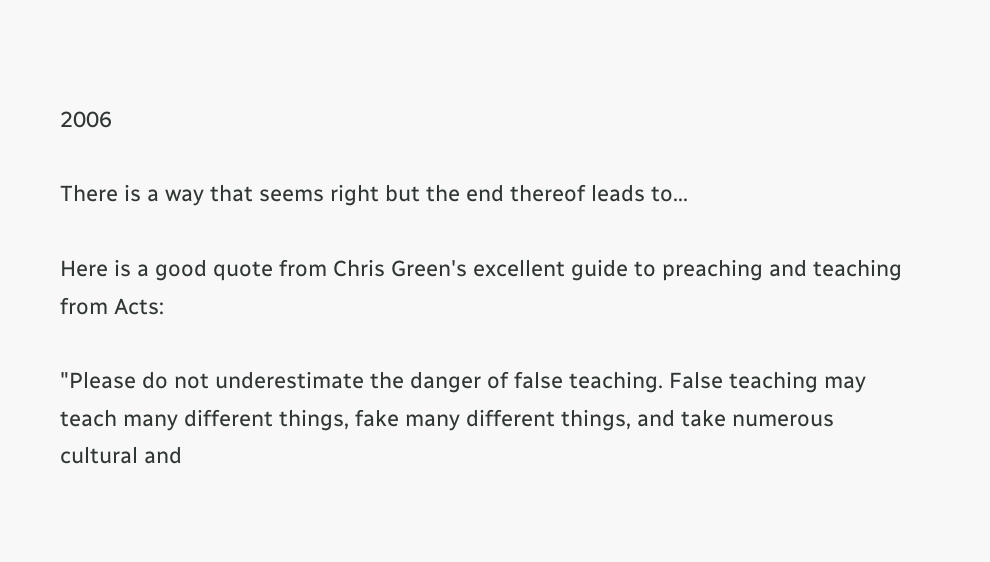2006

There is a way that seems right but the end thereof leads to...

Here is a good quote from Chris Green's excellent guide to preaching and teaching from Acts:

"Please do not underestimate the danger of false teaching. False teaching may teach many different things, fake many different things, and take numerous cultural and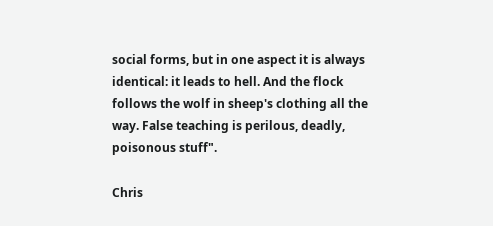social forms, but in one aspect it is always identical: it leads to hell. And the flock follows the wolf in sheep's clothing all the way. False teaching is perilous, deadly, poisonous stuff".

Chris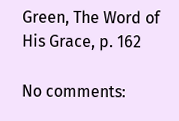Green, The Word of His Grace, p. 162

No comments: